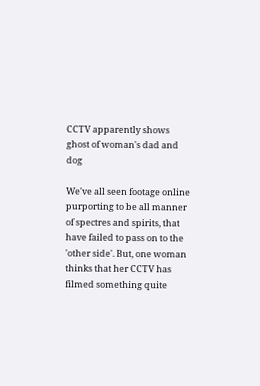CCTV apparently shows ghost of woman's dad and dog

We've all seen footage online purporting to be all manner of spectres and spirits, that have failed to pass on to the 'other side'. But, one woman thinks that her CCTV has filmed something quite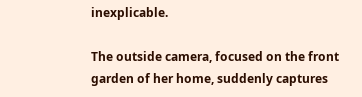inexplicable.

The outside camera, focused on the front garden of her home, suddenly captures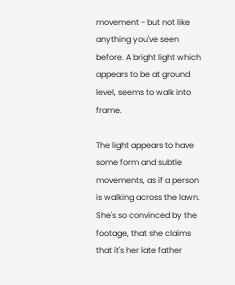movement - but not like anything you've seen before. A bright light which appears to be at ground level, seems to walk into frame.

The light appears to have some form and subtle movements, as if a person is walking across the lawn. She's so convinced by the footage, that she claims that it's her late father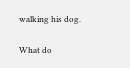walking his dog.

What do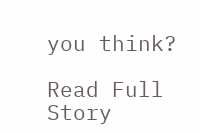you think?

Read Full Story